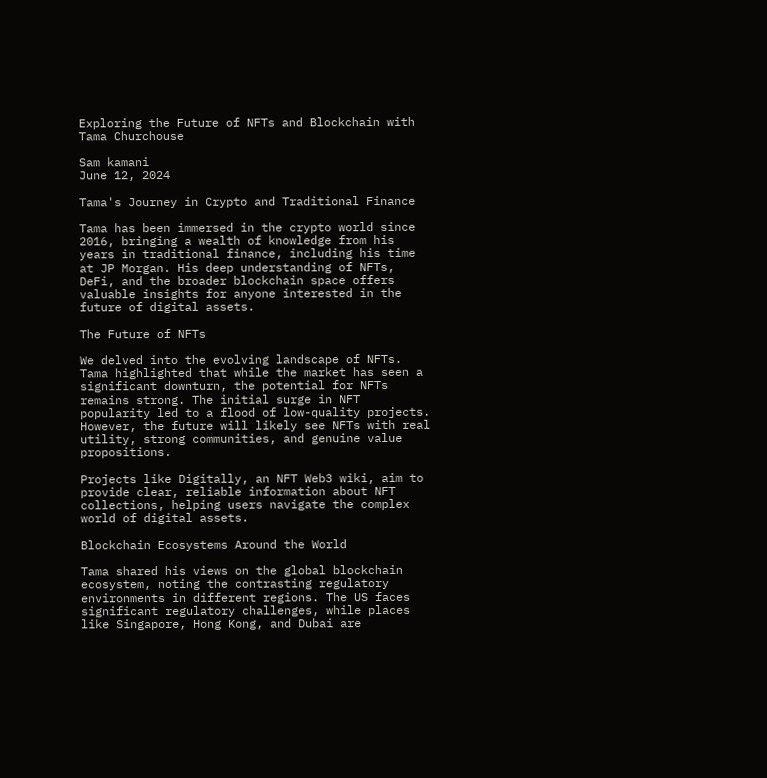Exploring the Future of NFTs and Blockchain with Tama Churchouse

Sam kamani
June 12, 2024

Tama's Journey in Crypto and Traditional Finance

Tama has been immersed in the crypto world since 2016, bringing a wealth of knowledge from his years in traditional finance, including his time at JP Morgan. His deep understanding of NFTs, DeFi, and the broader blockchain space offers valuable insights for anyone interested in the future of digital assets.

The Future of NFTs

We delved into the evolving landscape of NFTs. Tama highlighted that while the market has seen a significant downturn, the potential for NFTs remains strong. The initial surge in NFT popularity led to a flood of low-quality projects. However, the future will likely see NFTs with real utility, strong communities, and genuine value propositions.

Projects like Digitally, an NFT Web3 wiki, aim to provide clear, reliable information about NFT collections, helping users navigate the complex world of digital assets.

Blockchain Ecosystems Around the World

Tama shared his views on the global blockchain ecosystem, noting the contrasting regulatory environments in different regions. The US faces significant regulatory challenges, while places like Singapore, Hong Kong, and Dubai are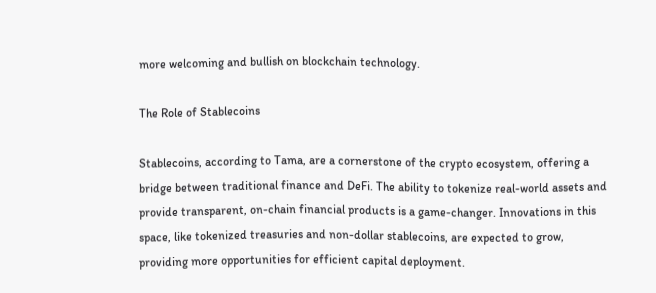more welcoming and bullish on blockchain technology.

The Role of Stablecoins

Stablecoins, according to Tama, are a cornerstone of the crypto ecosystem, offering a bridge between traditional finance and DeFi. The ability to tokenize real-world assets and provide transparent, on-chain financial products is a game-changer. Innovations in this space, like tokenized treasuries and non-dollar stablecoins, are expected to grow, providing more opportunities for efficient capital deployment.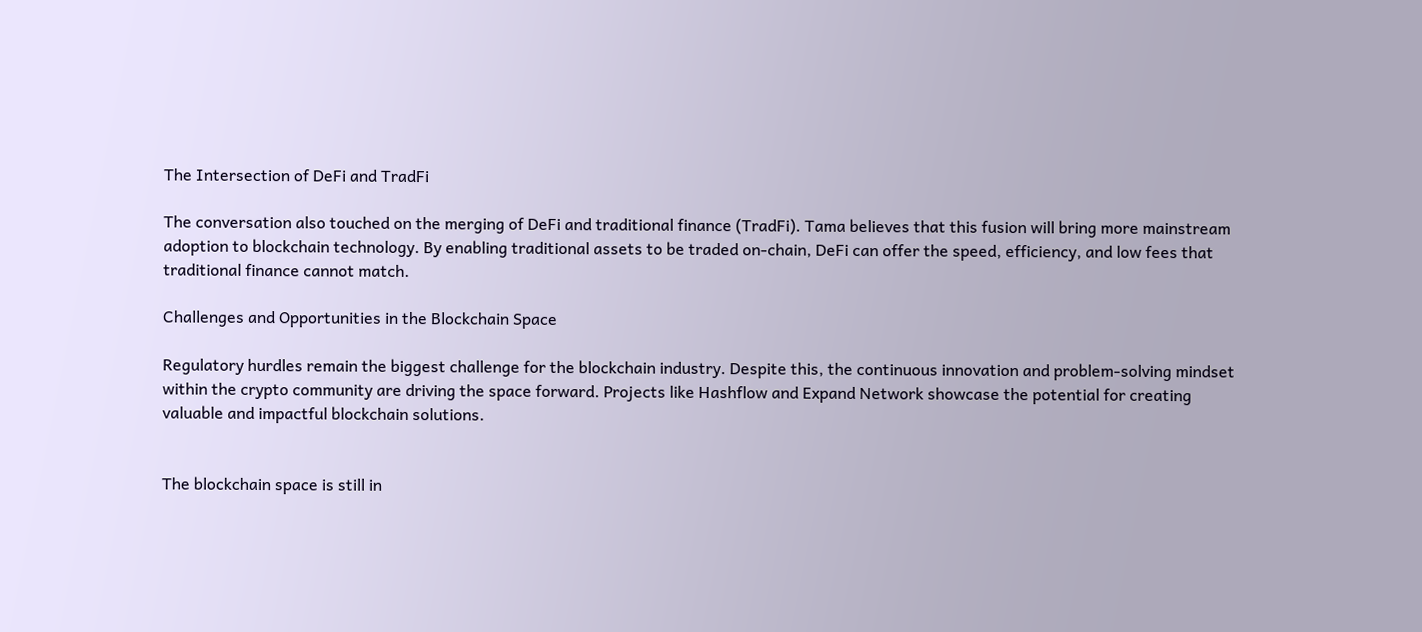The Intersection of DeFi and TradFi

The conversation also touched on the merging of DeFi and traditional finance (TradFi). Tama believes that this fusion will bring more mainstream adoption to blockchain technology. By enabling traditional assets to be traded on-chain, DeFi can offer the speed, efficiency, and low fees that traditional finance cannot match.

Challenges and Opportunities in the Blockchain Space

Regulatory hurdles remain the biggest challenge for the blockchain industry. Despite this, the continuous innovation and problem-solving mindset within the crypto community are driving the space forward. Projects like Hashflow and Expand Network showcase the potential for creating valuable and impactful blockchain solutions.


The blockchain space is still in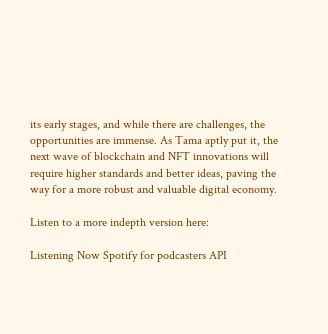its early stages, and while there are challenges, the opportunities are immense. As Tama aptly put it, the next wave of blockchain and NFT innovations will require higher standards and better ideas, paving the way for a more robust and valuable digital economy.

Listen to a more indepth version here:

Listening Now Spotify for podcasters API